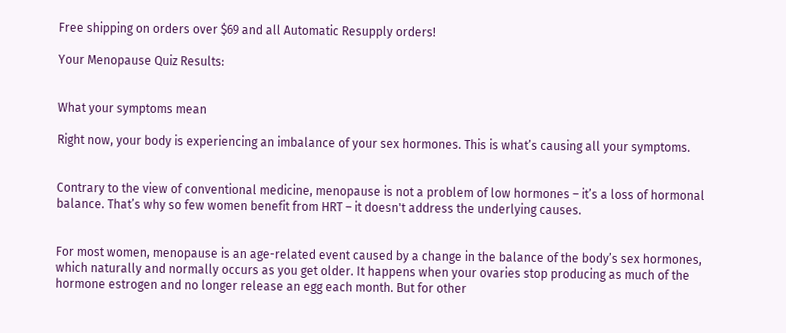Free shipping on orders over $69 and all Automatic Resupply orders!

Your Menopause Quiz Results:


What your symptoms mean

Right now, your body is experiencing an imbalance of your sex hormones. This is what’s causing all your symptoms.


Contrary to the view of conventional medicine, menopause is not a problem of low hormones – it’s a loss of hormonal balance. That’s why so few women benefit from HRT – it doesn't address the underlying causes.


For most women, menopause is an age-related event caused by a change in the balance of the body’s sex hormones, which naturally and normally occurs as you get older. It happens when your ovaries stop producing as much of the hormone estrogen and no longer release an egg each month. But for other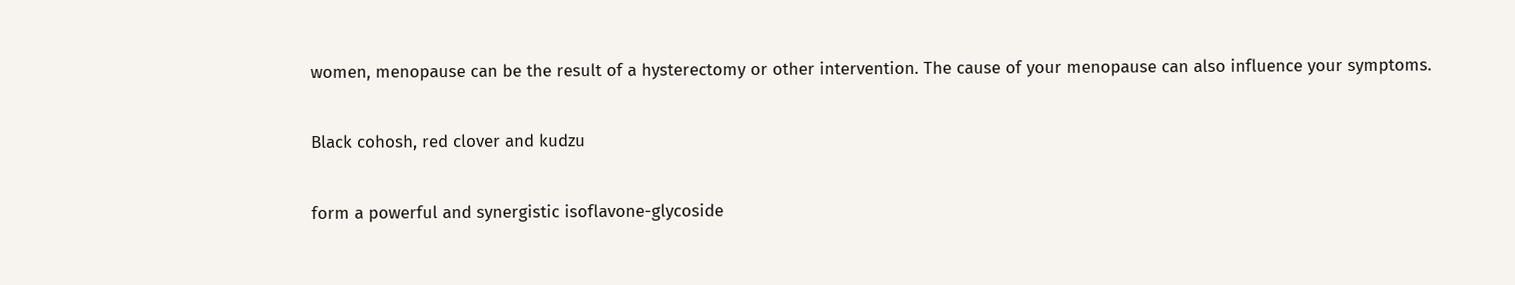women, menopause can be the result of a hysterectomy or other intervention. The cause of your menopause can also influence your symptoms.

Black cohosh, red clover and kudzu

form a powerful and synergistic isoflavone-glycoside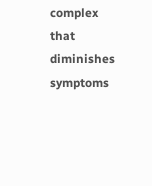complex that diminishes symptoms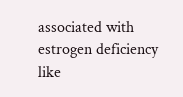associated with estrogen deficiency like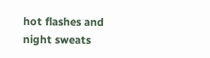hot flashes and night sweats